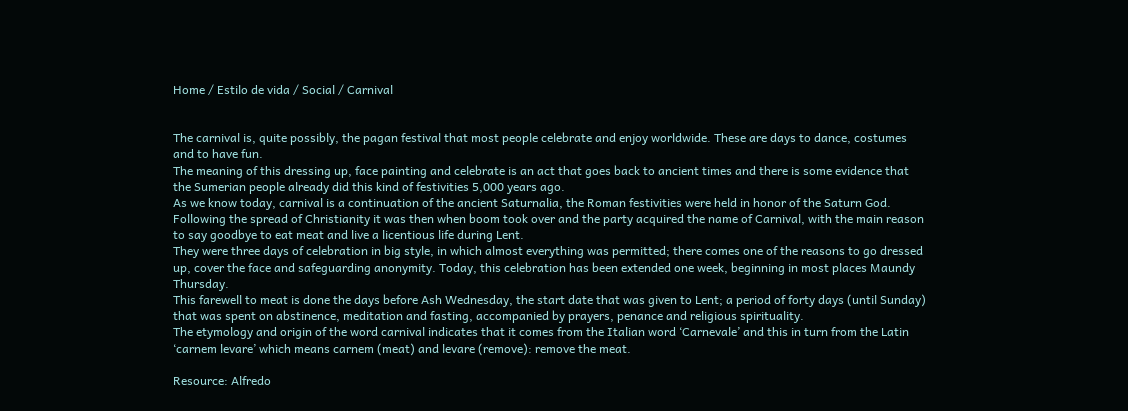Home / Estilo de vida / Social / Carnival


The carnival is, quite possibly, the pagan festival that most people celebrate and enjoy worldwide. These are days to dance, costumes and to have fun.
The meaning of this dressing up, face painting and celebrate is an act that goes back to ancient times and there is some evidence that the Sumerian people already did this kind of festivities 5,000 years ago.
As we know today, carnival is a continuation of the ancient Saturnalia, the Roman festivities were held in honor of the Saturn God.
Following the spread of Christianity it was then when boom took over and the party acquired the name of Carnival, with the main reason to say goodbye to eat meat and live a licentious life during Lent.
They were three days of celebration in big style, in which almost everything was permitted; there comes one of the reasons to go dressed up, cover the face and safeguarding anonymity. Today, this celebration has been extended one week, beginning in most places Maundy Thursday.
This farewell to meat is done the days before Ash Wednesday, the start date that was given to Lent; a period of forty days (until Sunday) that was spent on abstinence, meditation and fasting, accompanied by prayers, penance and religious spirituality.
The etymology and origin of the word carnival indicates that it comes from the Italian word ‘Carnevale’ and this in turn from the Latin ‘carnem levare’ which means carnem (meat) and levare (remove): remove the meat.

Resource: Alfredo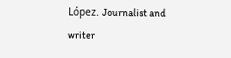López. Journalist and writer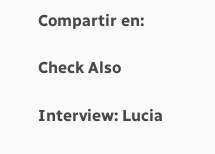Compartir en:

Check Also

Interview: Lucia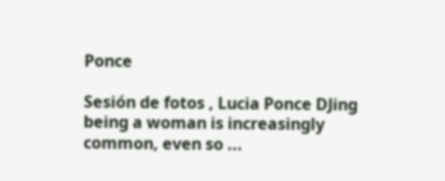Ponce

Sesión de fotos , Lucia Ponce DJing being a woman is increasingly common, even so ...